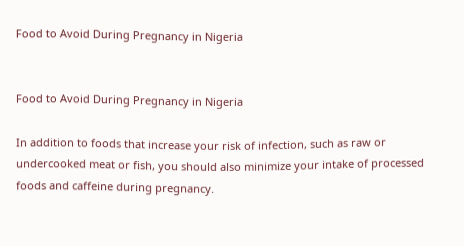Food to Avoid During Pregnancy in Nigeria


Food to Avoid During Pregnancy in Nigeria

In addition to foods that increase your risk of infection, such as raw or undercooked meat or fish, you should also minimize your intake of processed foods and caffeine during pregnancy.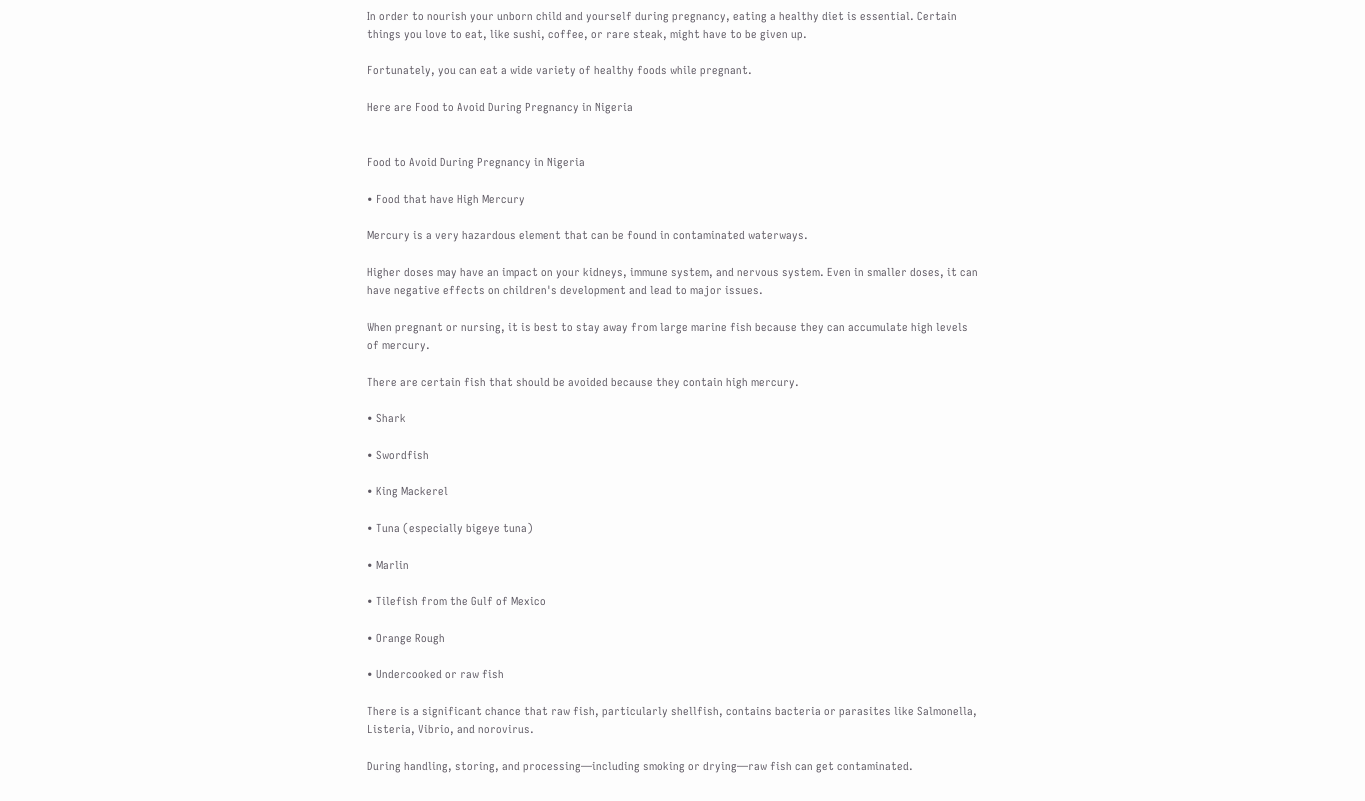In order to nourish your unborn child and yourself during pregnancy, eating a healthy diet is essential. Certain things you love to eat, like sushi, coffee, or rare steak, might have to be given up.

Fortunately, you can eat a wide variety of healthy foods while pregnant.

Here are Food to Avoid During Pregnancy in Nigeria


Food to Avoid During Pregnancy in Nigeria

• Food that have High Mercury

Mercury is a very hazardous element that can be found in contaminated waterways.

Higher doses may have an impact on your kidneys, immune system, and nervous system. Even in smaller doses, it can have negative effects on children's development and lead to major issues.

When pregnant or nursing, it is best to stay away from large marine fish because they can accumulate high levels of mercury.

There are certain fish that should be avoided because they contain high mercury.

• Shark

• Swordfish

• King Mackerel

• Tuna (especially bigeye tuna)

• Marlin

• Tilefish from the Gulf of Mexico

• Orange Rough

• Undercooked or raw fish

There is a significant chance that raw fish, particularly shellfish, contains bacteria or parasites like Salmonella, Listeria, Vibrio, and norovirus.

During handling, storing, and processing—including smoking or drying—raw fish can get contaminated.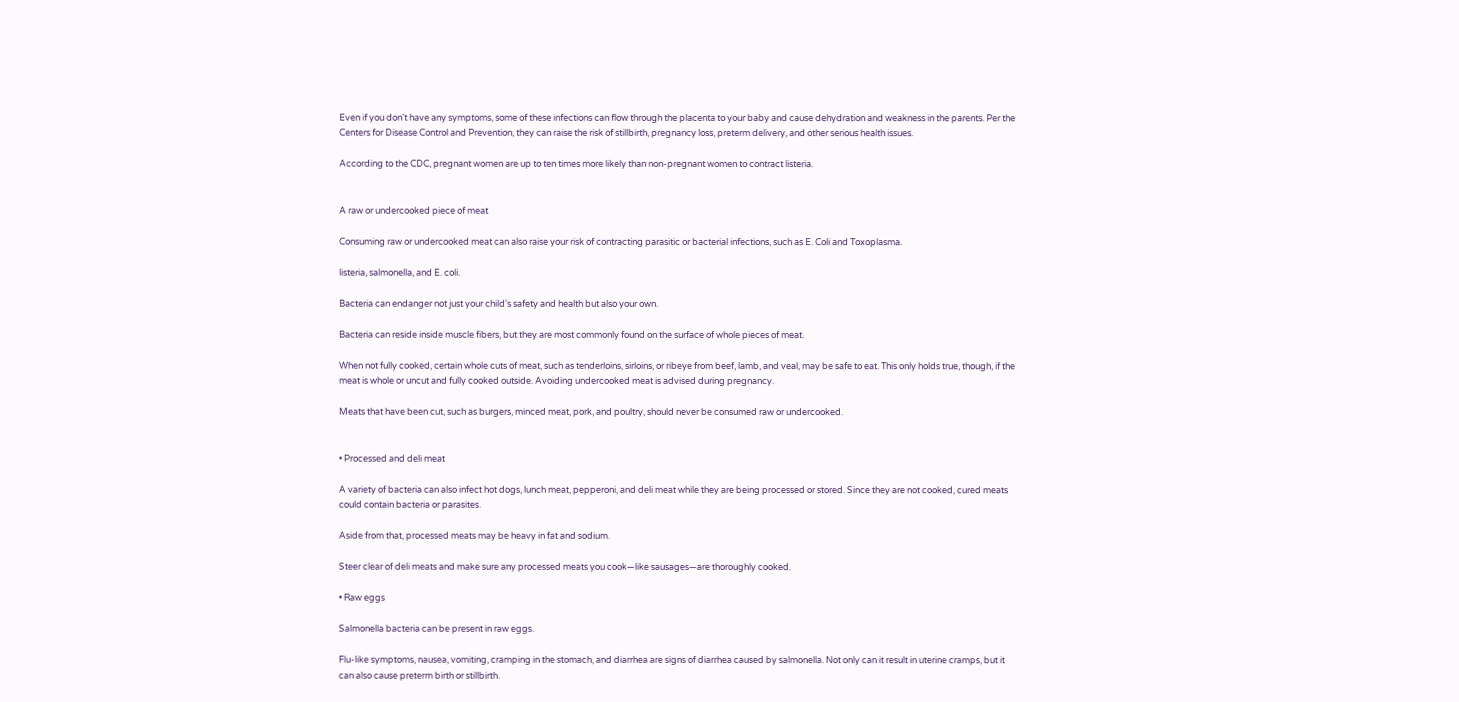Even if you don't have any symptoms, some of these infections can flow through the placenta to your baby and cause dehydration and weakness in the parents. Per the Centers for Disease Control and Prevention, they can raise the risk of stillbirth, pregnancy loss, preterm delivery, and other serious health issues.

According to the CDC, pregnant women are up to ten times more likely than non-pregnant women to contract listeria.


A raw or undercooked piece of meat

Consuming raw or undercooked meat can also raise your risk of contracting parasitic or bacterial infections, such as E. Coli and Toxoplasma.

listeria, salmonella, and E. coli.

Bacteria can endanger not just your child's safety and health but also your own.

Bacteria can reside inside muscle fibers, but they are most commonly found on the surface of whole pieces of meat.

When not fully cooked, certain whole cuts of meat, such as tenderloins, sirloins, or ribeye from beef, lamb, and veal, may be safe to eat. This only holds true, though, if the meat is whole or uncut and fully cooked outside. Avoiding undercooked meat is advised during pregnancy.

Meats that have been cut, such as burgers, minced meat, pork, and poultry, should never be consumed raw or undercooked.


• Processed and deli meat

A variety of bacteria can also infect hot dogs, lunch meat, pepperoni, and deli meat while they are being processed or stored. Since they are not cooked, cured meats could contain bacteria or parasites.

Aside from that, processed meats may be heavy in fat and sodium.

Steer clear of deli meats and make sure any processed meats you cook—like sausages—are thoroughly cooked.

• Raw eggs

Salmonella bacteria can be present in raw eggs.

Flu-like symptoms, nausea, vomiting, cramping in the stomach, and diarrhea are signs of diarrhea caused by salmonella. Not only can it result in uterine cramps, but it can also cause preterm birth or stillbirth.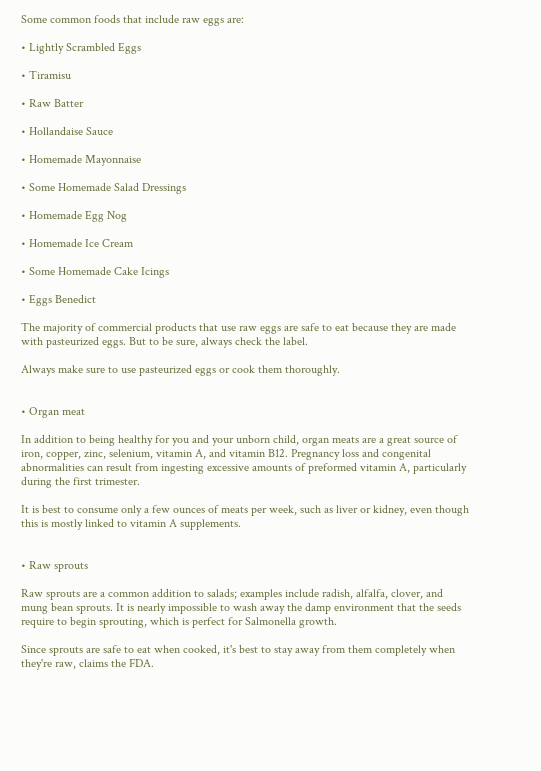Some common foods that include raw eggs are:

• Lightly Scrambled Eggs

• Tiramisu

• Raw Batter

• Hollandaise Sauce

• Homemade Mayonnaise

• Some Homemade Salad Dressings

• Homemade Egg Nog

• Homemade Ice Cream

• Some Homemade Cake Icings

• Eggs Benedict

The majority of commercial products that use raw eggs are safe to eat because they are made with pasteurized eggs. But to be sure, always check the label.

Always make sure to use pasteurized eggs or cook them thoroughly.


• Organ meat

In addition to being healthy for you and your unborn child, organ meats are a great source of iron, copper, zinc, selenium, vitamin A, and vitamin B12. Pregnancy loss and congenital abnormalities can result from ingesting excessive amounts of preformed vitamin A, particularly during the first trimester.

It is best to consume only a few ounces of meats per week, such as liver or kidney, even though this is mostly linked to vitamin A supplements.


• Raw sprouts

Raw sprouts are a common addition to salads; examples include radish, alfalfa, clover, and mung bean sprouts. It is nearly impossible to wash away the damp environment that the seeds require to begin sprouting, which is perfect for Salmonella growth.

Since sprouts are safe to eat when cooked, it's best to stay away from them completely when they're raw, claims the FDA.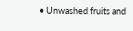• Unwashed fruits and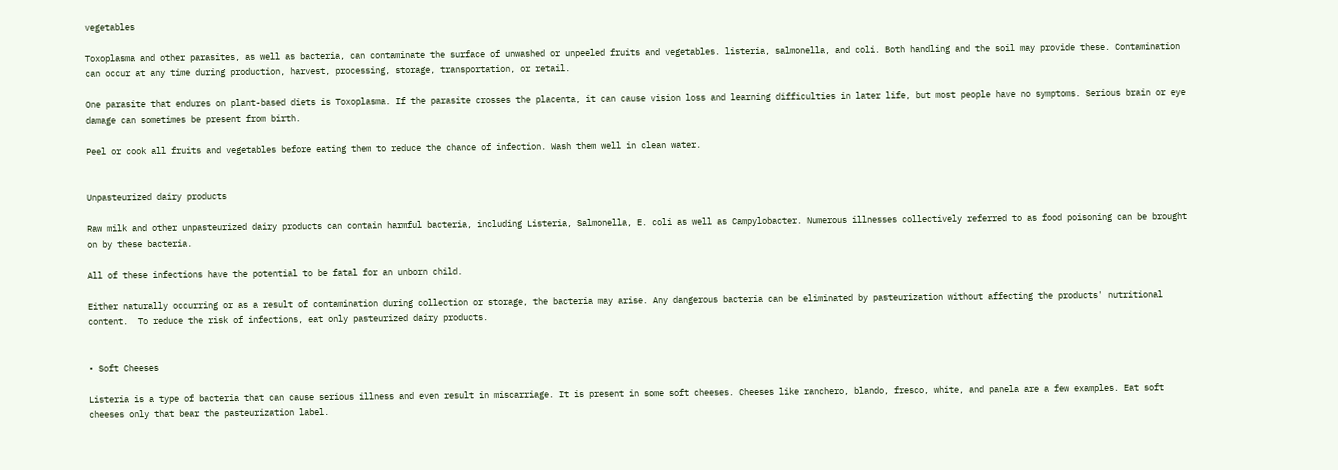vegetables

Toxoplasma and other parasites, as well as bacteria, can contaminate the surface of unwashed or unpeeled fruits and vegetables. listeria, salmonella, and coli. Both handling and the soil may provide these. Contamination can occur at any time during production, harvest, processing, storage, transportation, or retail.

One parasite that endures on plant-based diets is Toxoplasma. If the parasite crosses the placenta, it can cause vision loss and learning difficulties in later life, but most people have no symptoms. Serious brain or eye damage can sometimes be present from birth.

Peel or cook all fruits and vegetables before eating them to reduce the chance of infection. Wash them well in clean water.


Unpasteurized dairy products

Raw milk and other unpasteurized dairy products can contain harmful bacteria, including Listeria, Salmonella, E. coli as well as Campylobacter. Numerous illnesses collectively referred to as food poisoning can be brought on by these bacteria.

All of these infections have the potential to be fatal for an unborn child.

Either naturally occurring or as a result of contamination during collection or storage, the bacteria may arise. Any dangerous bacteria can be eliminated by pasteurization without affecting the products' nutritional content.  To reduce the risk of infections, eat only pasteurized dairy products.


• Soft Cheeses

Listeria is a type of bacteria that can cause serious illness and even result in miscarriage. It is present in some soft cheeses. Cheeses like ranchero, blando, fresco, white, and panela are a few examples. Eat soft cheeses only that bear the pasteurization label.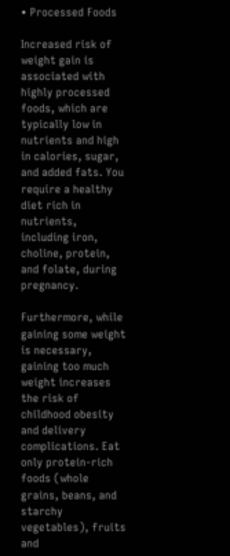• Processed Foods

Increased risk of weight gain is associated with highly processed foods, which are typically low in nutrients and high in calories, sugar, and added fats. You require a healthy diet rich in nutrients, including iron, choline, protein, and folate, during pregnancy.

Furthermore, while gaining some weight is necessary, gaining too much weight increases the risk of childhood obesity and delivery complications. Eat only protein-rich foods (whole grains, beans, and starchy vegetables), fruits and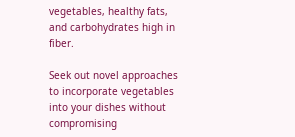vegetables, healthy fats, and carbohydrates high in fiber.

Seek out novel approaches to incorporate vegetables into your dishes without compromising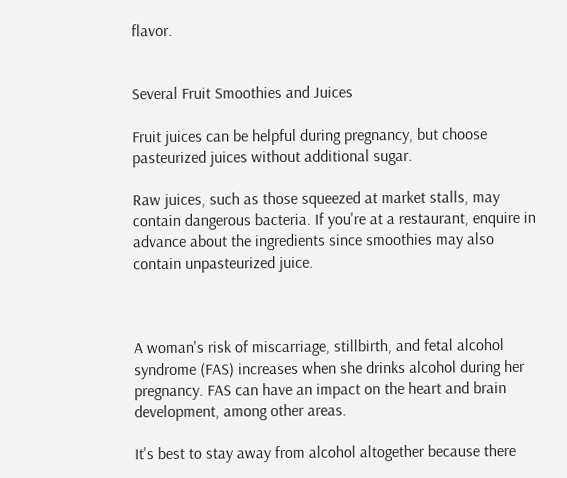flavor.


Several Fruit Smoothies and Juices

Fruit juices can be helpful during pregnancy, but choose pasteurized juices without additional sugar.

Raw juices, such as those squeezed at market stalls, may contain dangerous bacteria. If you're at a restaurant, enquire in advance about the ingredients since smoothies may also contain unpasteurized juice.



A woman's risk of miscarriage, stillbirth, and fetal alcohol syndrome (FAS) increases when she drinks alcohol during her pregnancy. FAS can have an impact on the heart and brain development, among other areas.

It's best to stay away from alcohol altogether because there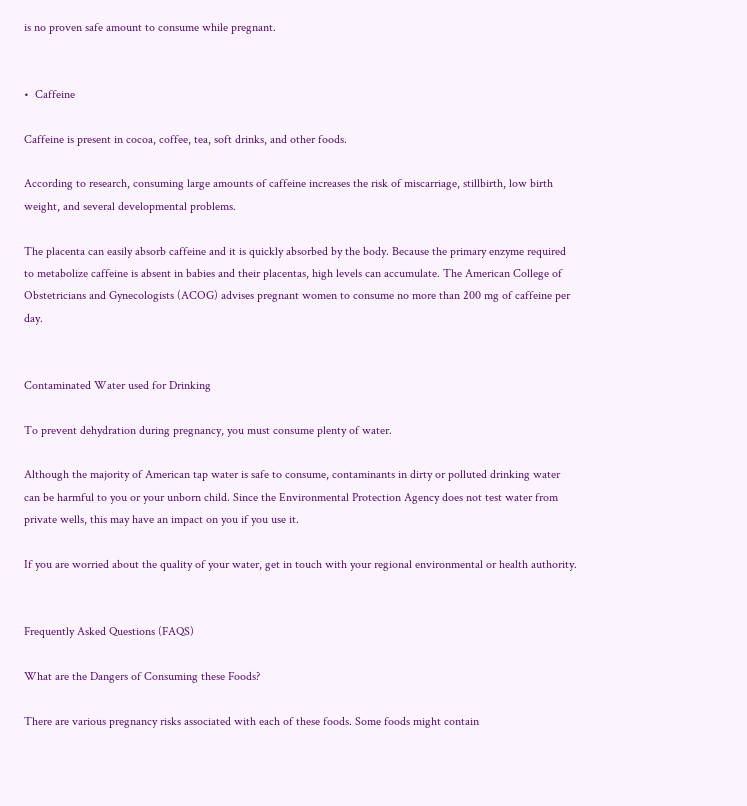is no proven safe amount to consume while pregnant.


•  Caffeine

Caffeine is present in cocoa, coffee, tea, soft drinks, and other foods.

According to research, consuming large amounts of caffeine increases the risk of miscarriage, stillbirth, low birth weight, and several developmental problems.

The placenta can easily absorb caffeine and it is quickly absorbed by the body. Because the primary enzyme required to metabolize caffeine is absent in babies and their placentas, high levels can accumulate. The American College of Obstetricians and Gynecologists (ACOG) advises pregnant women to consume no more than 200 mg of caffeine per day.


Contaminated Water used for Drinking

To prevent dehydration during pregnancy, you must consume plenty of water.

Although the majority of American tap water is safe to consume, contaminants in dirty or polluted drinking water can be harmful to you or your unborn child. Since the Environmental Protection Agency does not test water from private wells, this may have an impact on you if you use it.

If you are worried about the quality of your water, get in touch with your regional environmental or health authority.


Frequently Asked Questions (FAQS)

What are the Dangers of Consuming these Foods?

There are various pregnancy risks associated with each of these foods. Some foods might contain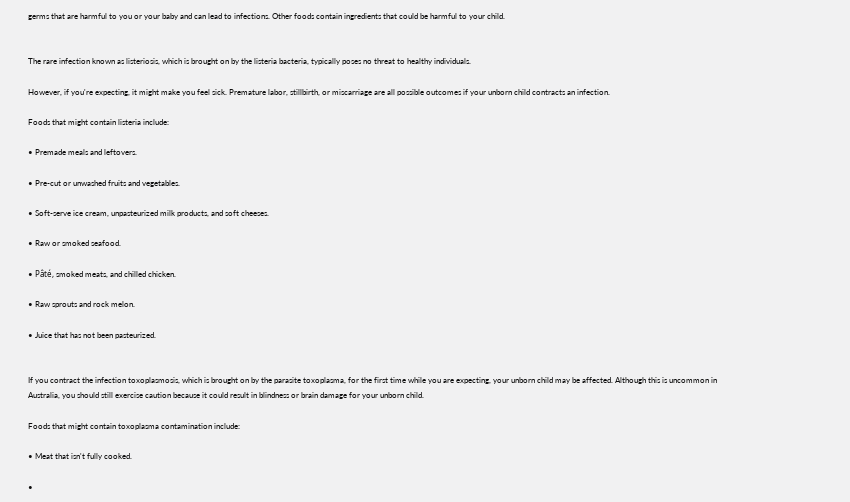germs that are harmful to you or your baby and can lead to infections. Other foods contain ingredients that could be harmful to your child.


The rare infection known as listeriosis, which is brought on by the listeria bacteria, typically poses no threat to healthy individuals.

However, if you're expecting, it might make you feel sick. Premature labor, stillbirth, or miscarriage are all possible outcomes if your unborn child contracts an infection.

Foods that might contain listeria include:

• Premade meals and leftovers.

• Pre-cut or unwashed fruits and vegetables.

• Soft-serve ice cream, unpasteurized milk products, and soft cheeses.

• Raw or smoked seafood.

• Pâté, smoked meats, and chilled chicken.

• Raw sprouts and rock melon.

• Juice that has not been pasteurized.


If you contract the infection toxoplasmosis, which is brought on by the parasite toxoplasma, for the first time while you are expecting, your unborn child may be affected. Although this is uncommon in Australia, you should still exercise caution because it could result in blindness or brain damage for your unborn child.

Foods that might contain toxoplasma contamination include:

• Meat that isn't fully cooked.

•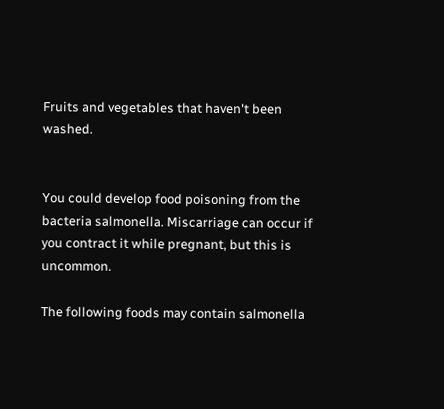Fruits and vegetables that haven't been washed.


You could develop food poisoning from the bacteria salmonella. Miscarriage can occur if you contract it while pregnant, but this is uncommon.

The following foods may contain salmonella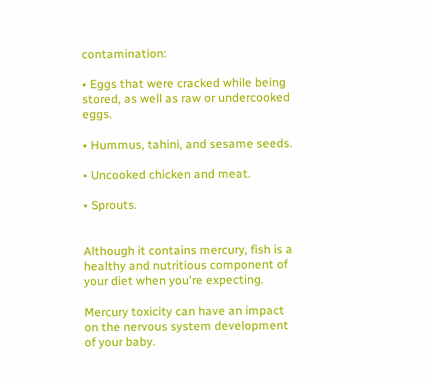contamination:

• Eggs that were cracked while being stored, as well as raw or undercooked eggs.

• Hummus, tahini, and sesame seeds.

• Uncooked chicken and meat.

• Sprouts.


Although it contains mercury, fish is a healthy and nutritious component of your diet when you're expecting.

Mercury toxicity can have an impact on the nervous system development of your baby.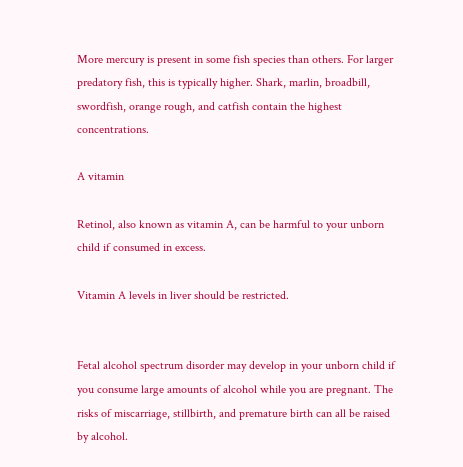More mercury is present in some fish species than others. For larger predatory fish, this is typically higher. Shark, marlin, broadbill, swordfish, orange rough, and catfish contain the highest concentrations.

A vitamin

Retinol, also known as vitamin A, can be harmful to your unborn child if consumed in excess.

Vitamin A levels in liver should be restricted.


Fetal alcohol spectrum disorder may develop in your unborn child if you consume large amounts of alcohol while you are pregnant. The risks of miscarriage, stillbirth, and premature birth can all be raised by alcohol.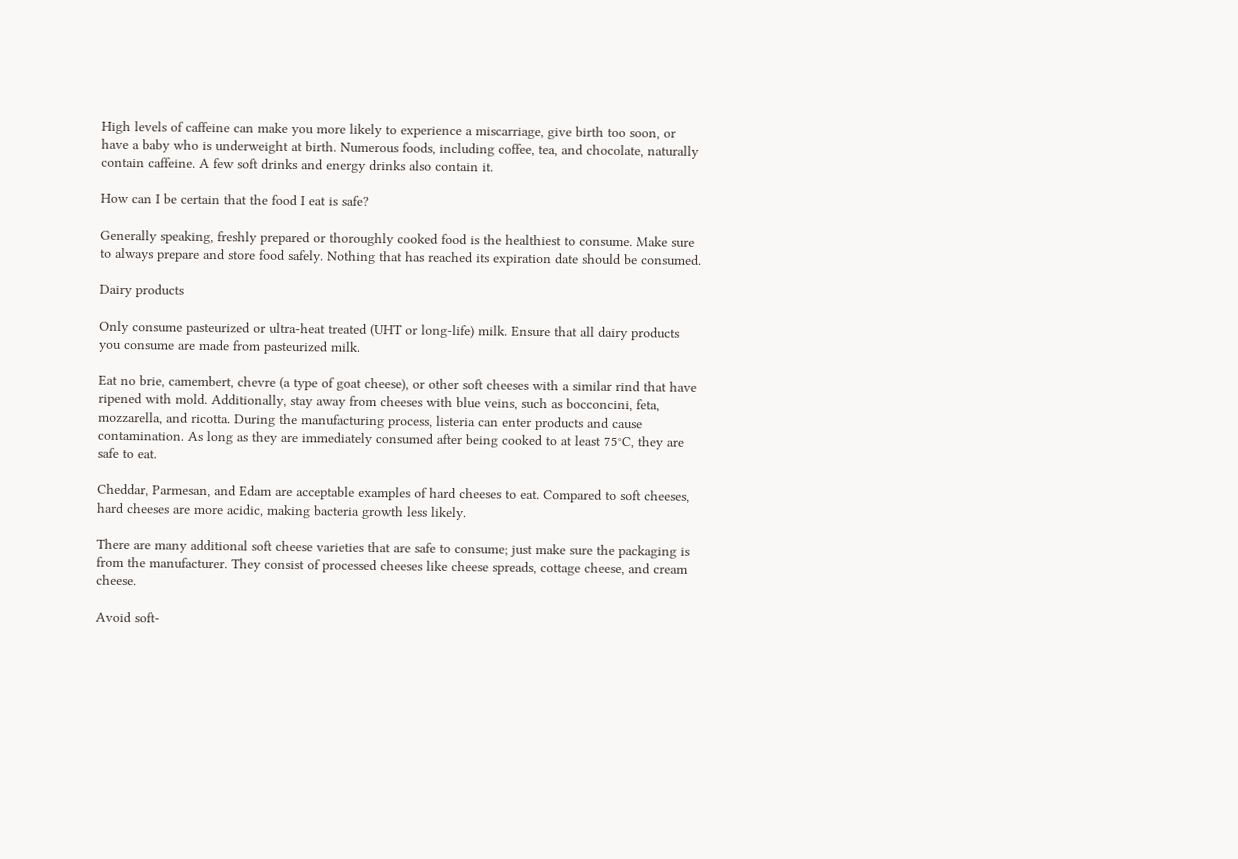High levels of caffeine can make you more likely to experience a miscarriage, give birth too soon, or have a baby who is underweight at birth. Numerous foods, including coffee, tea, and chocolate, naturally contain caffeine. A few soft drinks and energy drinks also contain it.

How can I be certain that the food I eat is safe?

Generally speaking, freshly prepared or thoroughly cooked food is the healthiest to consume. Make sure to always prepare and store food safely. Nothing that has reached its expiration date should be consumed.

Dairy products

Only consume pasteurized or ultra-heat treated (UHT or long-life) milk. Ensure that all dairy products you consume are made from pasteurized milk.

Eat no brie, camembert, chevre (a type of goat cheese), or other soft cheeses with a similar rind that have ripened with mold. Additionally, stay away from cheeses with blue veins, such as bocconcini, feta, mozzarella, and ricotta. During the manufacturing process, listeria can enter products and cause contamination. As long as they are immediately consumed after being cooked to at least 75°C, they are safe to eat.

Cheddar, Parmesan, and Edam are acceptable examples of hard cheeses to eat. Compared to soft cheeses, hard cheeses are more acidic, making bacteria growth less likely.

There are many additional soft cheese varieties that are safe to consume; just make sure the packaging is from the manufacturer. They consist of processed cheeses like cheese spreads, cottage cheese, and cream cheese.

Avoid soft-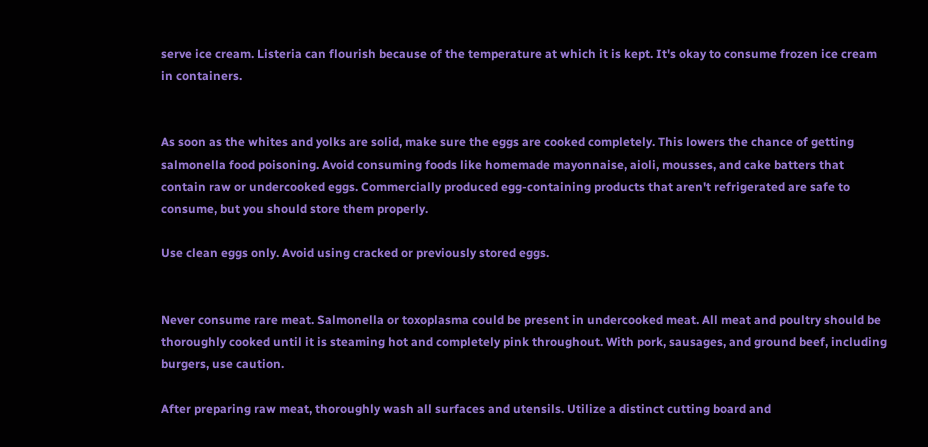serve ice cream. Listeria can flourish because of the temperature at which it is kept. It's okay to consume frozen ice cream in containers.


As soon as the whites and yolks are solid, make sure the eggs are cooked completely. This lowers the chance of getting salmonella food poisoning. Avoid consuming foods like homemade mayonnaise, aioli, mousses, and cake batters that contain raw or undercooked eggs. Commercially produced egg-containing products that aren't refrigerated are safe to consume, but you should store them properly.

Use clean eggs only. Avoid using cracked or previously stored eggs.


Never consume rare meat. Salmonella or toxoplasma could be present in undercooked meat. All meat and poultry should be thoroughly cooked until it is steaming hot and completely pink throughout. With pork, sausages, and ground beef, including burgers, use caution.

After preparing raw meat, thoroughly wash all surfaces and utensils. Utilize a distinct cutting board and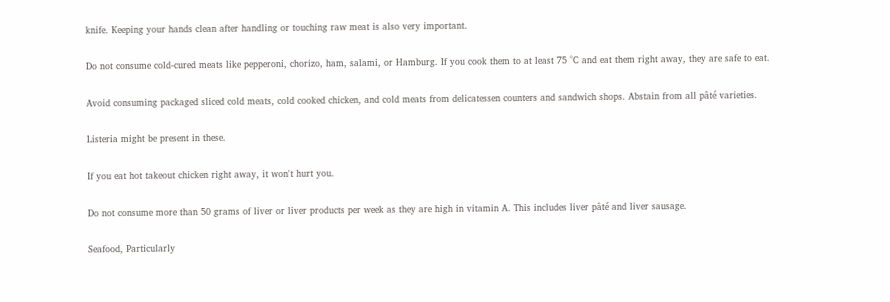knife. Keeping your hands clean after handling or touching raw meat is also very important.

Do not consume cold-cured meats like pepperoni, chorizo, ham, salami, or Hamburg. If you cook them to at least 75 °C and eat them right away, they are safe to eat.

Avoid consuming packaged sliced cold meats, cold cooked chicken, and cold meats from delicatessen counters and sandwich shops. Abstain from all pâté varieties.

Listeria might be present in these.

If you eat hot takeout chicken right away, it won't hurt you.

Do not consume more than 50 grams of liver or liver products per week as they are high in vitamin A. This includes liver pâté and liver sausage.

Seafood, Particularly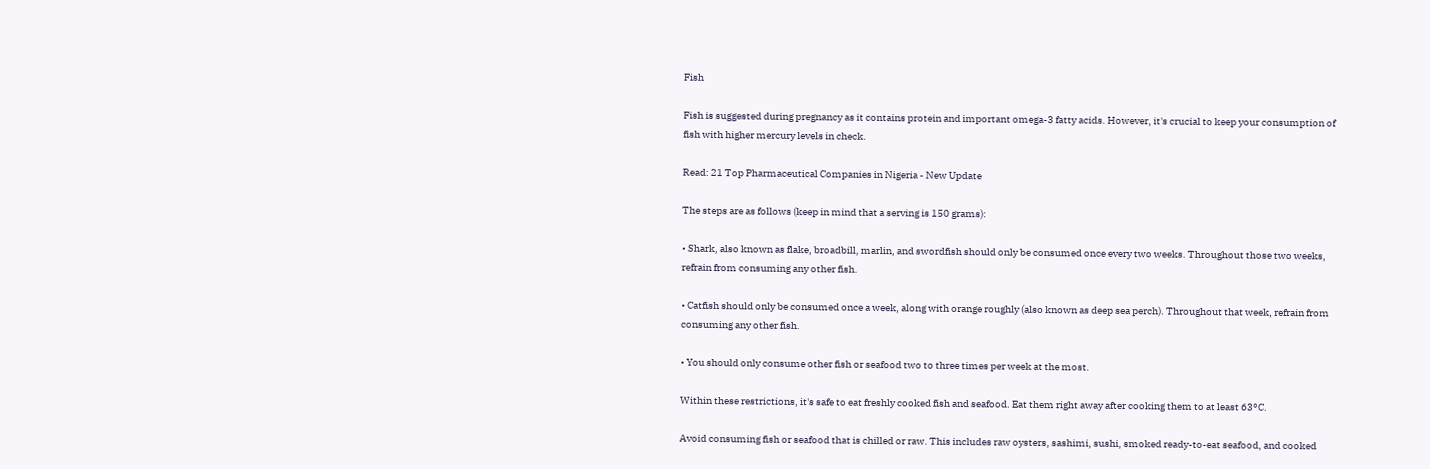Fish

Fish is suggested during pregnancy as it contains protein and important omega-3 fatty acids. However, it's crucial to keep your consumption of fish with higher mercury levels in check.

Read: 21 Top Pharmaceutical Companies in Nigeria - New Update

The steps are as follows (keep in mind that a serving is 150 grams):

• Shark, also known as flake, broadbill, marlin, and swordfish should only be consumed once every two weeks. Throughout those two weeks, refrain from consuming any other fish.

• Catfish should only be consumed once a week, along with orange roughly (also known as deep sea perch). Throughout that week, refrain from consuming any other fish.

• You should only consume other fish or seafood two to three times per week at the most.

Within these restrictions, it's safe to eat freshly cooked fish and seafood. Eat them right away after cooking them to at least 63°C.

Avoid consuming fish or seafood that is chilled or raw. This includes raw oysters, sashimi, sushi, smoked ready-to-eat seafood, and cooked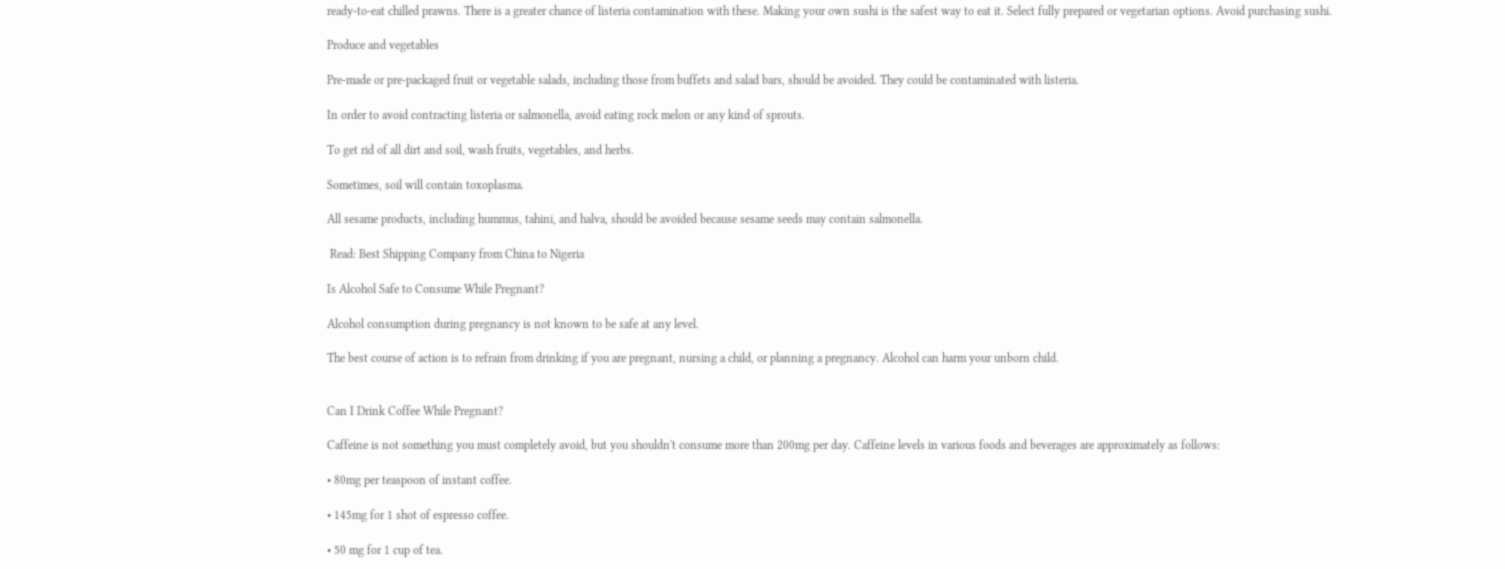ready-to-eat chilled prawns. There is a greater chance of listeria contamination with these. Making your own sushi is the safest way to eat it. Select fully prepared or vegetarian options. Avoid purchasing sushi.

Produce and vegetables

Pre-made or pre-packaged fruit or vegetable salads, including those from buffets and salad bars, should be avoided. They could be contaminated with listeria.

In order to avoid contracting listeria or salmonella, avoid eating rock melon or any kind of sprouts.

To get rid of all dirt and soil, wash fruits, vegetables, and herbs.

Sometimes, soil will contain toxoplasma.

All sesame products, including hummus, tahini, and halva, should be avoided because sesame seeds may contain salmonella.

 Read: Best Shipping Company from China to Nigeria

Is Alcohol Safe to Consume While Pregnant?

Alcohol consumption during pregnancy is not known to be safe at any level.

The best course of action is to refrain from drinking if you are pregnant, nursing a child, or planning a pregnancy. Alcohol can harm your unborn child.


Can I Drink Coffee While Pregnant?

Caffeine is not something you must completely avoid, but you shouldn't consume more than 200mg per day. Caffeine levels in various foods and beverages are approximately as follows:

• 80mg per teaspoon of instant coffee.

• 145mg for 1 shot of espresso coffee.

• 50 mg for 1 cup of tea.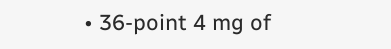• 36-point 4 mg of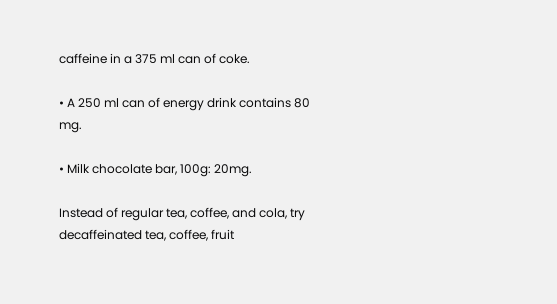caffeine in a 375 ml can of coke.

• A 250 ml can of energy drink contains 80 mg.

• Milk chocolate bar, 100g: 20mg.

Instead of regular tea, coffee, and cola, try decaffeinated tea, coffee, fruit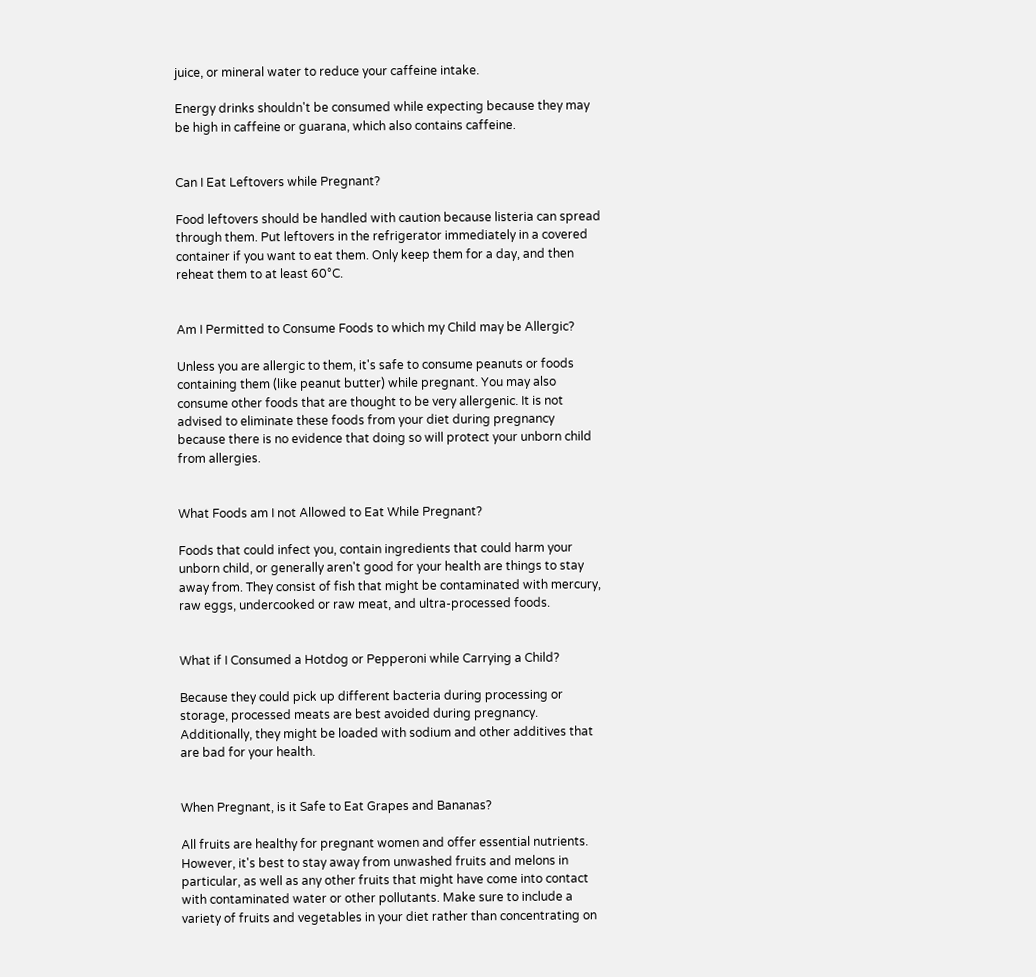juice, or mineral water to reduce your caffeine intake.

Energy drinks shouldn't be consumed while expecting because they may be high in caffeine or guarana, which also contains caffeine.


Can I Eat Leftovers while Pregnant?

Food leftovers should be handled with caution because listeria can spread through them. Put leftovers in the refrigerator immediately in a covered container if you want to eat them. Only keep them for a day, and then reheat them to at least 60°C.


Am I Permitted to Consume Foods to which my Child may be Allergic?

Unless you are allergic to them, it's safe to consume peanuts or foods containing them (like peanut butter) while pregnant. You may also consume other foods that are thought to be very allergenic. It is not advised to eliminate these foods from your diet during pregnancy because there is no evidence that doing so will protect your unborn child from allergies.


What Foods am I not Allowed to Eat While Pregnant?

Foods that could infect you, contain ingredients that could harm your unborn child, or generally aren't good for your health are things to stay away from. They consist of fish that might be contaminated with mercury, raw eggs, undercooked or raw meat, and ultra-processed foods.


What if I Consumed a Hotdog or Pepperoni while Carrying a Child?

Because they could pick up different bacteria during processing or storage, processed meats are best avoided during pregnancy. Additionally, they might be loaded with sodium and other additives that are bad for your health.


When Pregnant, is it Safe to Eat Grapes and Bananas?

All fruits are healthy for pregnant women and offer essential nutrients. However, it's best to stay away from unwashed fruits and melons in particular, as well as any other fruits that might have come into contact with contaminated water or other pollutants. Make sure to include a variety of fruits and vegetables in your diet rather than concentrating on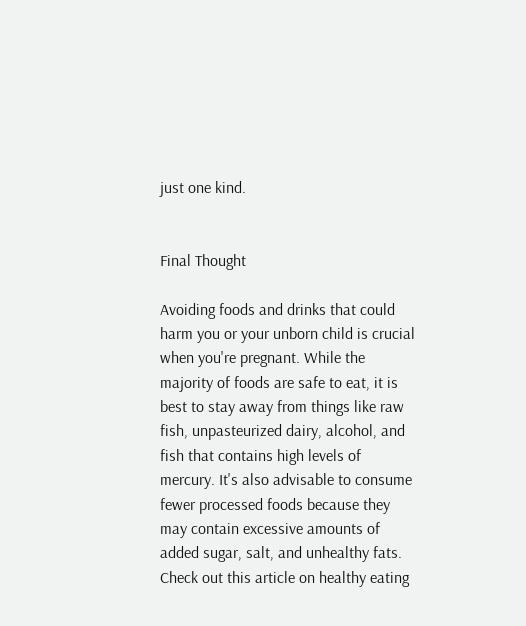just one kind.


Final Thought

Avoiding foods and drinks that could harm you or your unborn child is crucial when you're pregnant. While the majority of foods are safe to eat, it is best to stay away from things like raw fish, unpasteurized dairy, alcohol, and fish that contains high levels of mercury. It's also advisable to consume fewer processed foods because they may contain excessive amounts of added sugar, salt, and unhealthy fats.  Check out this article on healthy eating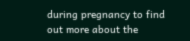during pregnancy to find out more about the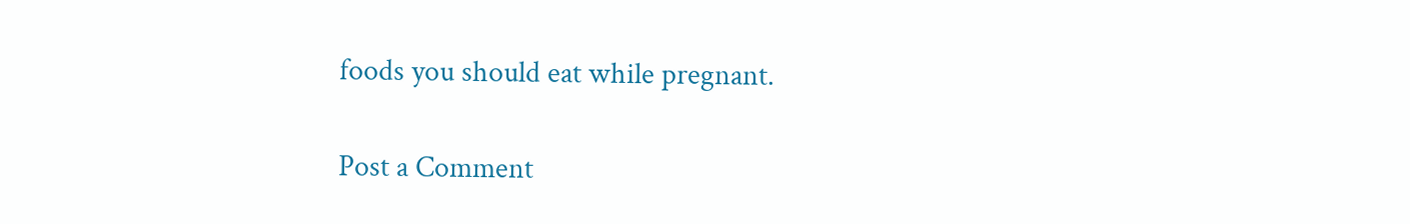foods you should eat while pregnant.

Post a Comment